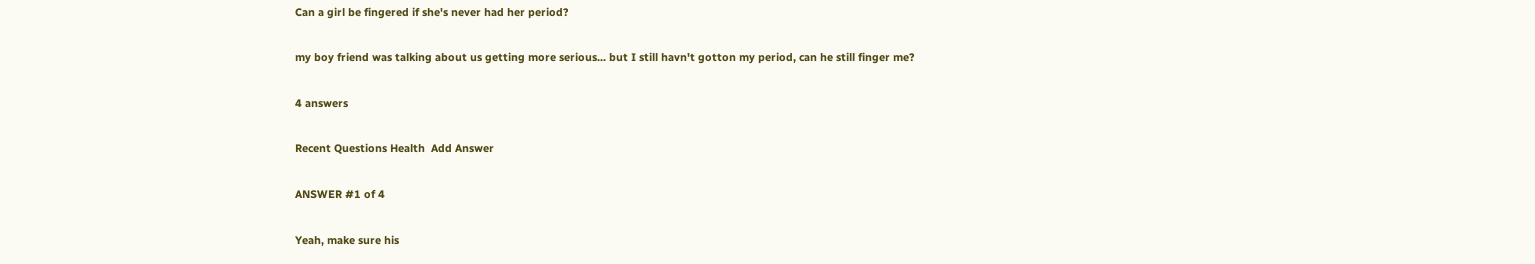Can a girl be fingered if she's never had her period?

my boy friend was talking about us getting more serious... but I still havn't gotton my period, can he still finger me?

4 answers

Recent Questions Health  Add Answer

ANSWER #1 of 4

Yeah, make sure his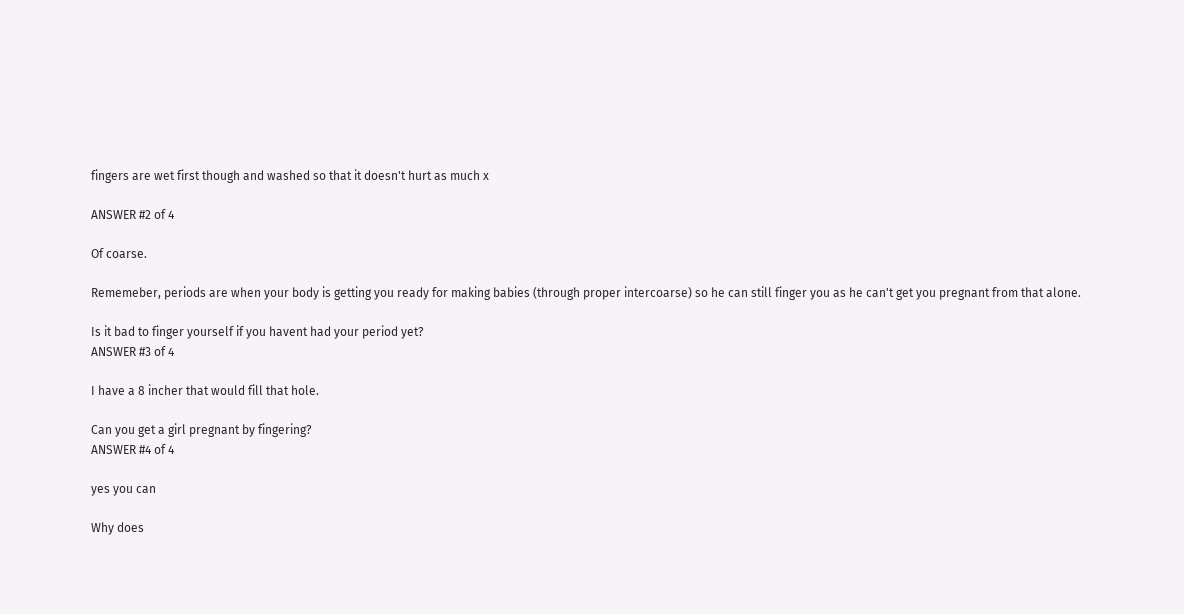fingers are wet first though and washed so that it doesn't hurt as much x

ANSWER #2 of 4

Of coarse.

Rememeber, periods are when your body is getting you ready for making babies (through proper intercoarse) so he can still finger you as he can't get you pregnant from that alone.

Is it bad to finger yourself if you havent had your period yet?
ANSWER #3 of 4

I have a 8 incher that would fill that hole.

Can you get a girl pregnant by fingering?
ANSWER #4 of 4

yes you can

Why does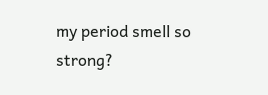my period smell so strong?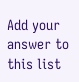Add your answer to this list